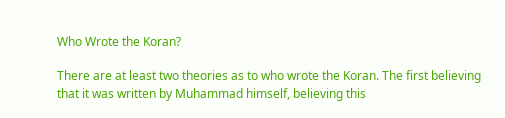Who Wrote the Koran?

There are at least two theories as to who wrote the Koran. The first believing that it was written by Muhammad himself, believing this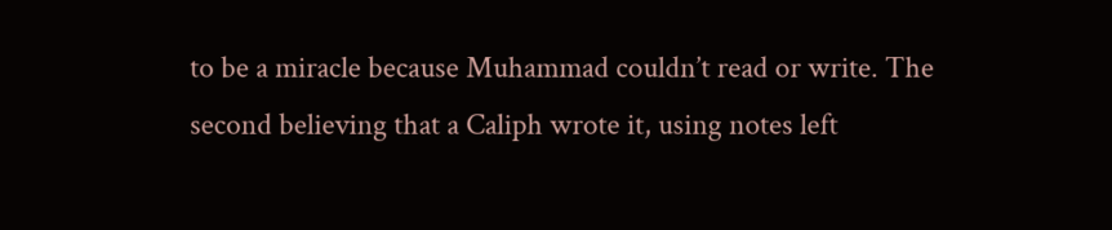to be a miracle because Muhammad couldn’t read or write. The second believing that a Caliph wrote it, using notes left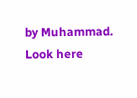by Muhammad. Look here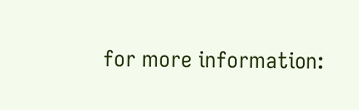for more information: